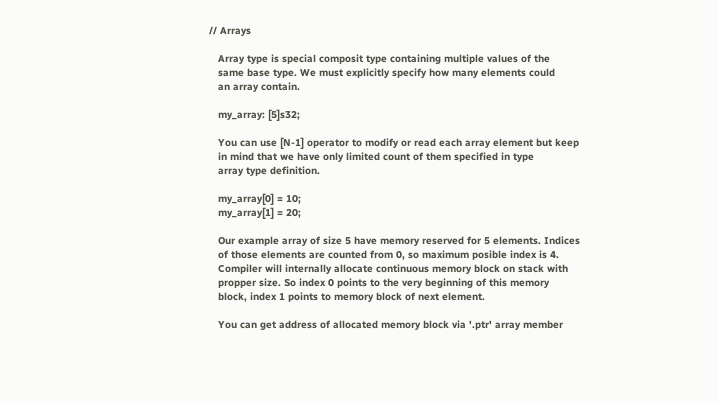// Arrays

   Array type is special composit type containing multiple values of the
   same base type. We must explicitly specify how many elements could
   an array contain.

   my_array: [5]s32;

   You can use [N-1] operator to modify or read each array element but keep
   in mind that we have only limited count of them specified in type
   array type definition.

   my_array[0] = 10;
   my_array[1] = 20;

   Our example array of size 5 have memory reserved for 5 elements. Indices
   of those elements are counted from 0, so maximum posible index is 4.
   Compiler will internally allocate continuous memory block on stack with
   propper size. So index 0 points to the very beginning of this memory
   block, index 1 points to memory block of next element.

   You can get address of allocated memory block via '.ptr' array member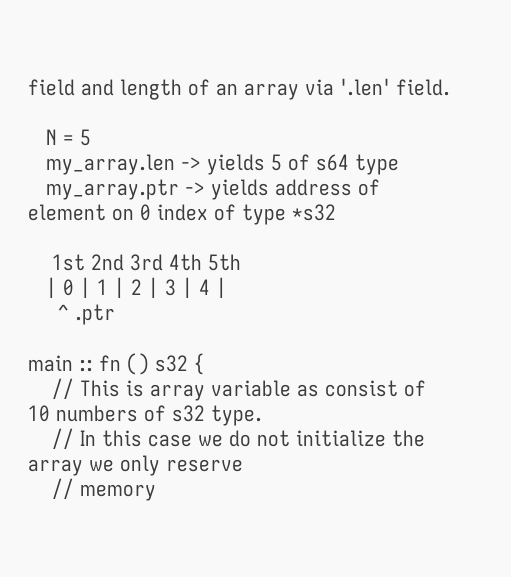field and length of an array via '.len' field.

   N = 5
   my_array.len -> yields 5 of s64 type
   my_array.ptr -> yields address of element on 0 index of type *s32

    1st 2nd 3rd 4th 5th
   | 0 | 1 | 2 | 3 | 4 |
     ^ .ptr

main :: fn () s32 {
    // This is array variable as consist of 10 numbers of s32 type.
    // In this case we do not initialize the array we only reserve
    // memory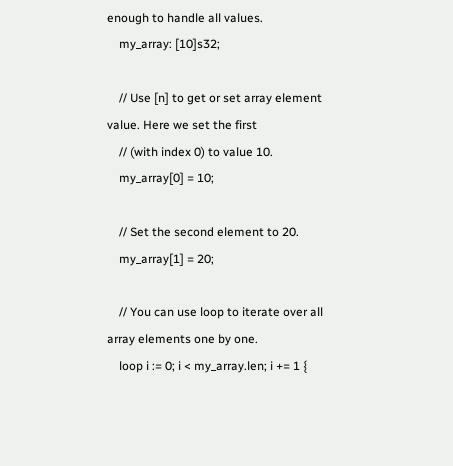enough to handle all values.
    my_array: [10]s32;

    // Use [n] to get or set array element value. Here we set the first
    // (with index 0) to value 10.
    my_array[0] = 10;

    // Set the second element to 20.
    my_array[1] = 20;

    // You can use loop to iterate over all array elements one by one.
    loop i := 0; i < my_array.len; i += 1 {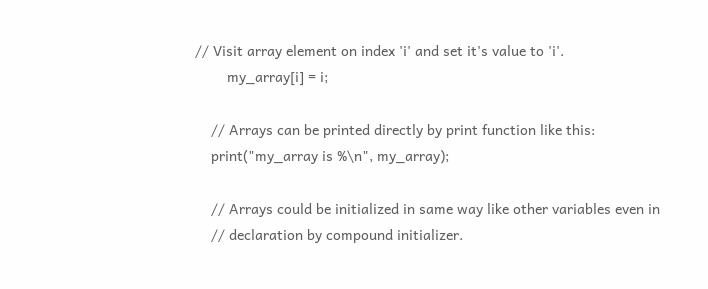// Visit array element on index 'i' and set it's value to 'i'.
        my_array[i] = i;

    // Arrays can be printed directly by print function like this:
    print("my_array is %\n", my_array);

    // Arrays could be initialized in same way like other variables even in
    // declaration by compound initializer.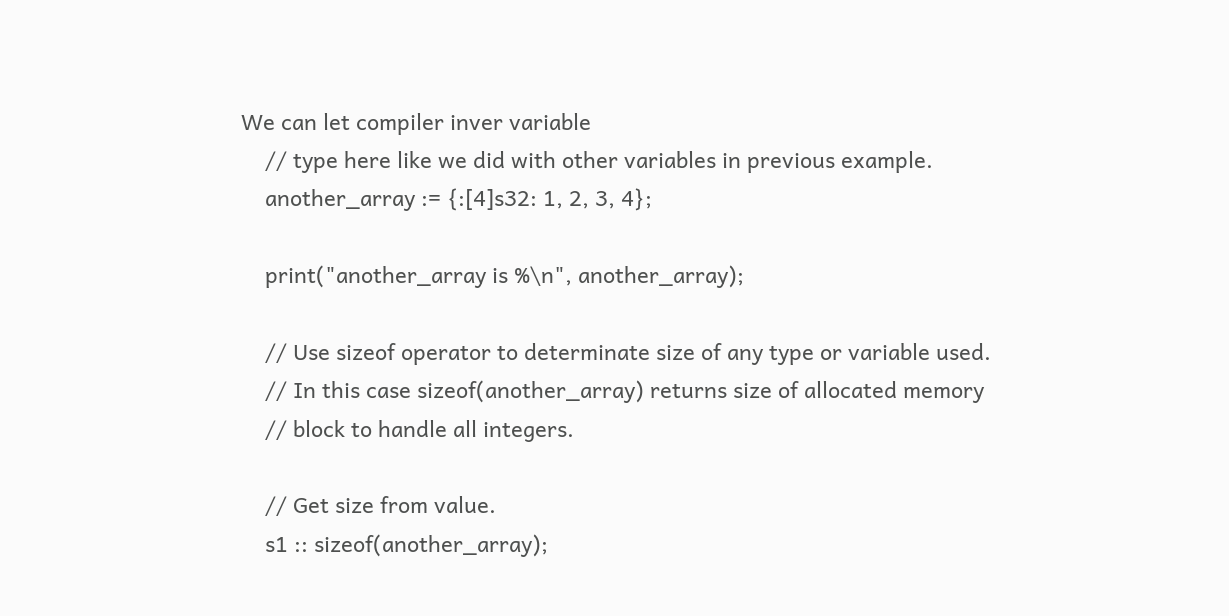We can let compiler inver variable
    // type here like we did with other variables in previous example.
    another_array := {:[4]s32: 1, 2, 3, 4};

    print("another_array is %\n", another_array);

    // Use sizeof operator to determinate size of any type or variable used.
    // In this case sizeof(another_array) returns size of allocated memory
    // block to handle all integers.

    // Get size from value.
    s1 :: sizeof(another_array);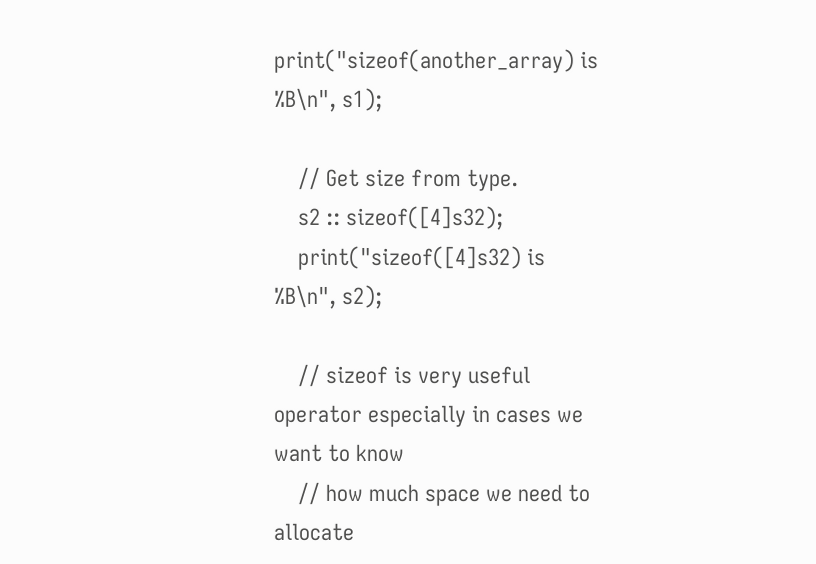print("sizeof(another_array) is %B\n", s1);

    // Get size from type.
    s2 :: sizeof([4]s32);
    print("sizeof([4]s32) is %B\n", s2);

    // sizeof is very useful operator especially in cases we want to know
    // how much space we need to allocate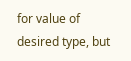for value of desired type, but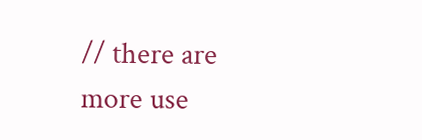// there are more use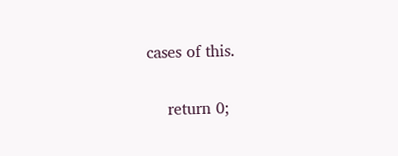cases of this.

    return 0;